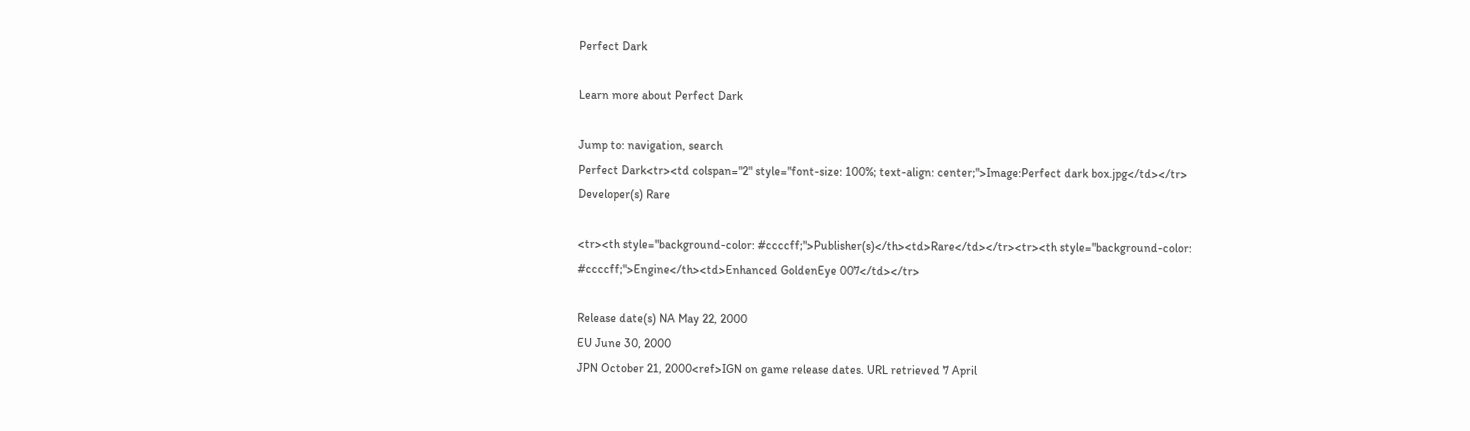Perfect Dark

Learn more about Perfect Dark

Jump to: navigation, search
Perfect Dark<tr><td colspan="2" style="font-size: 100%; text-align: center;">Image:Perfect dark box.jpg</td></tr>
Developer(s) Rare

<tr><th style="background-color: #ccccff;">Publisher(s)</th><td>Rare</td></tr><tr><th style="background-color: #ccccff;">Engine</th><td>Enhanced GoldenEye 007</td></tr>

Release date(s) NA May 22, 2000
EU June 30, 2000
JPN October 21, 2000<ref>IGN on game release dates. URL retrieved 7 April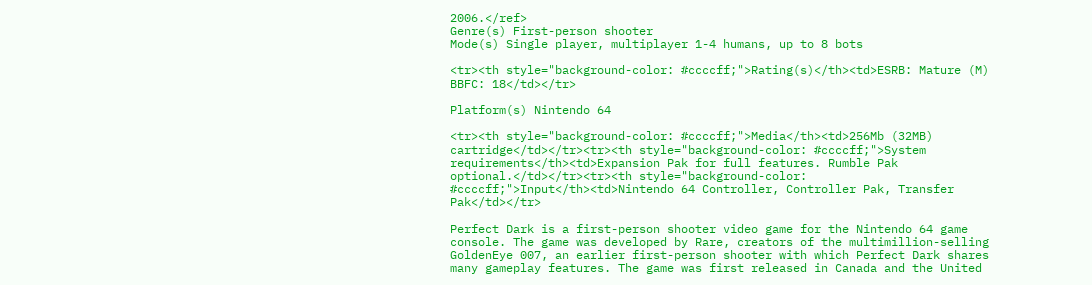2006.</ref>
Genre(s) First-person shooter
Mode(s) Single player, multiplayer 1-4 humans, up to 8 bots

<tr><th style="background-color: #ccccff;">Rating(s)</th><td>ESRB: Mature (M)
BBFC: 18</td></tr>

Platform(s) Nintendo 64

<tr><th style="background-color: #ccccff;">Media</th><td>256Mb (32MB) cartridge</td></tr><tr><th style="background-color: #ccccff;">System requirements</th><td>Expansion Pak for full features. Rumble Pak optional.</td></tr><tr><th style="background-color: #ccccff;">Input</th><td>Nintendo 64 Controller, Controller Pak, Transfer Pak</td></tr>

Perfect Dark is a first-person shooter video game for the Nintendo 64 game console. The game was developed by Rare, creators of the multimillion-selling GoldenEye 007, an earlier first-person shooter with which Perfect Dark shares many gameplay features. The game was first released in Canada and the United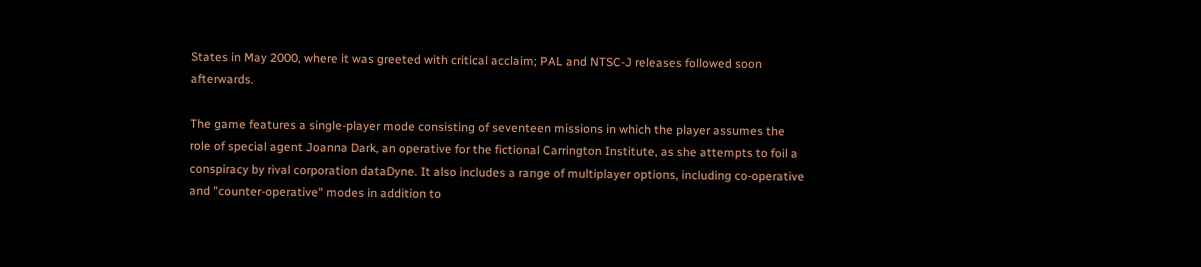States in May 2000, where it was greeted with critical acclaim; PAL and NTSC-J releases followed soon afterwards.

The game features a single-player mode consisting of seventeen missions in which the player assumes the role of special agent Joanna Dark, an operative for the fictional Carrington Institute, as she attempts to foil a conspiracy by rival corporation dataDyne. It also includes a range of multiplayer options, including co-operative and "counter-operative" modes in addition to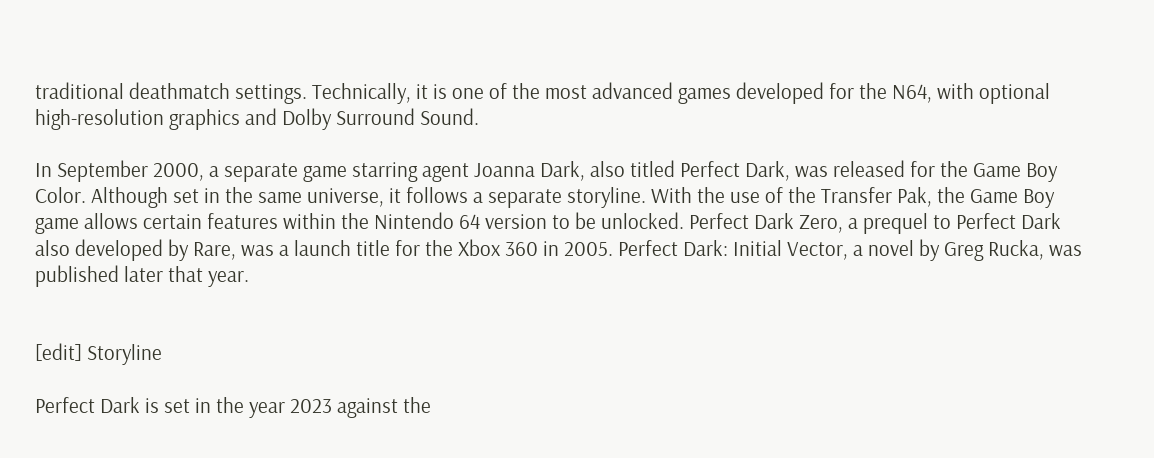traditional deathmatch settings. Technically, it is one of the most advanced games developed for the N64, with optional high-resolution graphics and Dolby Surround Sound.

In September 2000, a separate game starring agent Joanna Dark, also titled Perfect Dark, was released for the Game Boy Color. Although set in the same universe, it follows a separate storyline. With the use of the Transfer Pak, the Game Boy game allows certain features within the Nintendo 64 version to be unlocked. Perfect Dark Zero, a prequel to Perfect Dark also developed by Rare, was a launch title for the Xbox 360 in 2005. Perfect Dark: Initial Vector, a novel by Greg Rucka, was published later that year.


[edit] Storyline

Perfect Dark is set in the year 2023 against the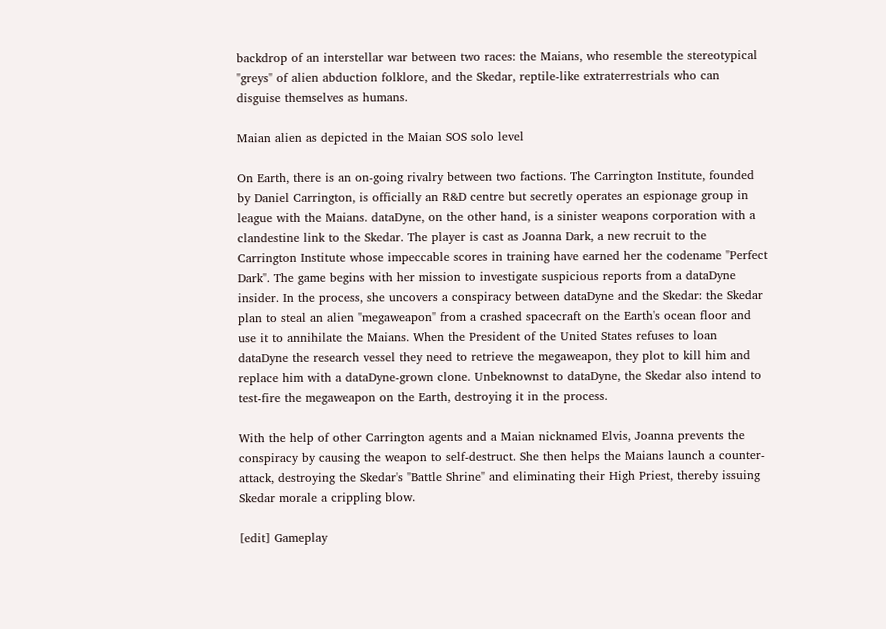backdrop of an interstellar war between two races: the Maians, who resemble the stereotypical "greys" of alien abduction folklore, and the Skedar, reptile-like extraterrestrials who can disguise themselves as humans.

Maian alien as depicted in the Maian SOS solo level

On Earth, there is an on-going rivalry between two factions. The Carrington Institute, founded by Daniel Carrington, is officially an R&D centre but secretly operates an espionage group in league with the Maians. dataDyne, on the other hand, is a sinister weapons corporation with a clandestine link to the Skedar. The player is cast as Joanna Dark, a new recruit to the Carrington Institute whose impeccable scores in training have earned her the codename "Perfect Dark". The game begins with her mission to investigate suspicious reports from a dataDyne insider. In the process, she uncovers a conspiracy between dataDyne and the Skedar: the Skedar plan to steal an alien "megaweapon" from a crashed spacecraft on the Earth's ocean floor and use it to annihilate the Maians. When the President of the United States refuses to loan dataDyne the research vessel they need to retrieve the megaweapon, they plot to kill him and replace him with a dataDyne-grown clone. Unbeknownst to dataDyne, the Skedar also intend to test-fire the megaweapon on the Earth, destroying it in the process.

With the help of other Carrington agents and a Maian nicknamed Elvis, Joanna prevents the conspiracy by causing the weapon to self-destruct. She then helps the Maians launch a counter-attack, destroying the Skedar's "Battle Shrine" and eliminating their High Priest, thereby issuing Skedar morale a crippling blow.

[edit] Gameplay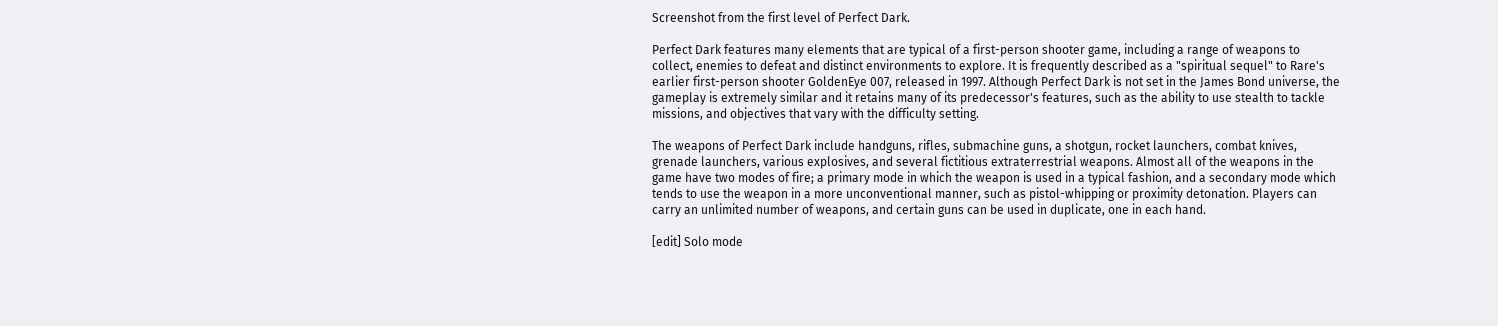Screenshot from the first level of Perfect Dark.

Perfect Dark features many elements that are typical of a first-person shooter game, including a range of weapons to collect, enemies to defeat and distinct environments to explore. It is frequently described as a "spiritual sequel" to Rare's earlier first-person shooter GoldenEye 007, released in 1997. Although Perfect Dark is not set in the James Bond universe, the gameplay is extremely similar and it retains many of its predecessor's features, such as the ability to use stealth to tackle missions, and objectives that vary with the difficulty setting.

The weapons of Perfect Dark include handguns, rifles, submachine guns, a shotgun, rocket launchers, combat knives, grenade launchers, various explosives, and several fictitious extraterrestrial weapons. Almost all of the weapons in the game have two modes of fire; a primary mode in which the weapon is used in a typical fashion, and a secondary mode which tends to use the weapon in a more unconventional manner, such as pistol-whipping or proximity detonation. Players can carry an unlimited number of weapons, and certain guns can be used in duplicate, one in each hand.

[edit] Solo mode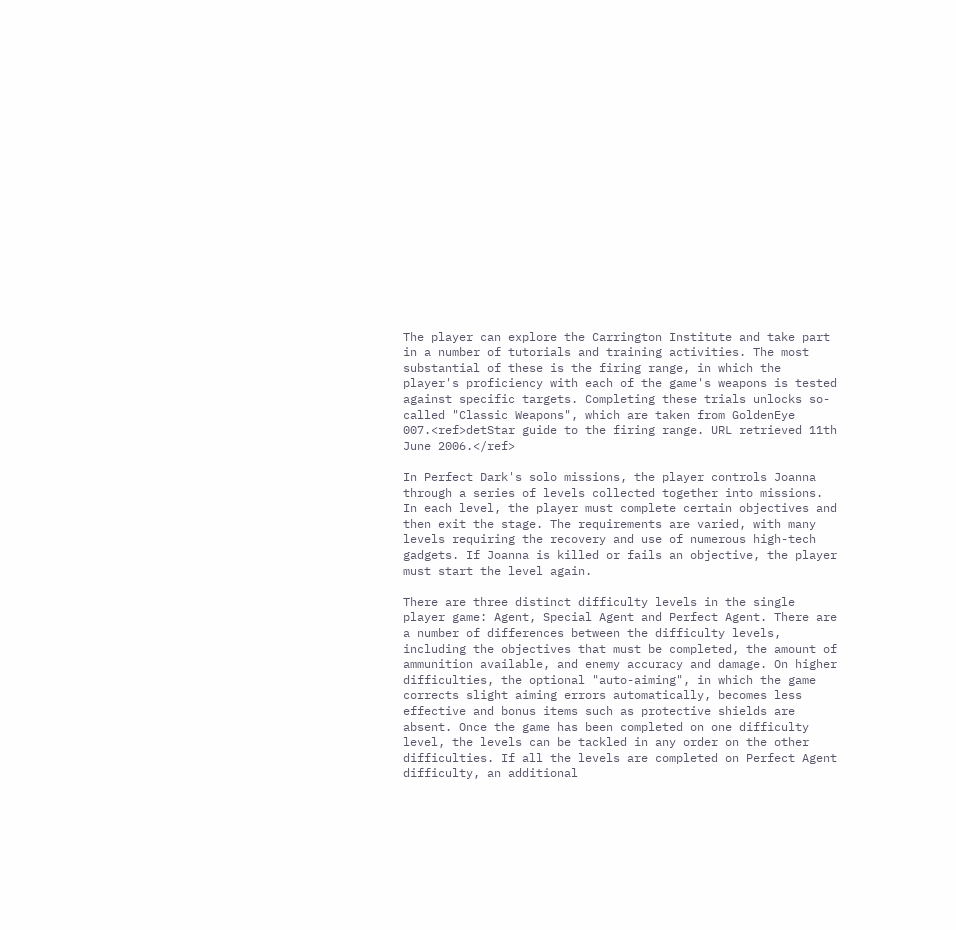The player can explore the Carrington Institute and take part in a number of tutorials and training activities. The most substantial of these is the firing range, in which the player's proficiency with each of the game's weapons is tested against specific targets. Completing these trials unlocks so-called "Classic Weapons", which are taken from GoldenEye 007.<ref>detStar guide to the firing range. URL retrieved 11th June 2006.</ref>

In Perfect Dark's solo missions, the player controls Joanna through a series of levels collected together into missions. In each level, the player must complete certain objectives and then exit the stage. The requirements are varied, with many levels requiring the recovery and use of numerous high-tech gadgets. If Joanna is killed or fails an objective, the player must start the level again.

There are three distinct difficulty levels in the single player game: Agent, Special Agent and Perfect Agent. There are a number of differences between the difficulty levels, including the objectives that must be completed, the amount of ammunition available, and enemy accuracy and damage. On higher difficulties, the optional "auto-aiming", in which the game corrects slight aiming errors automatically, becomes less effective and bonus items such as protective shields are absent. Once the game has been completed on one difficulty level, the levels can be tackled in any order on the other difficulties. If all the levels are completed on Perfect Agent difficulty, an additional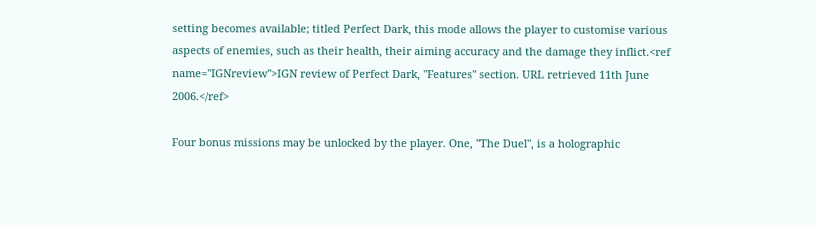setting becomes available; titled Perfect Dark, this mode allows the player to customise various aspects of enemies, such as their health, their aiming accuracy and the damage they inflict.<ref name="IGNreview">IGN review of Perfect Dark, "Features" section. URL retrieved 11th June 2006.</ref>

Four bonus missions may be unlocked by the player. One, "The Duel", is a holographic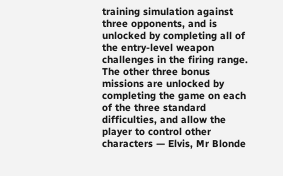training simulation against three opponents, and is unlocked by completing all of the entry-level weapon challenges in the firing range. The other three bonus missions are unlocked by completing the game on each of the three standard difficulties, and allow the player to control other characters — Elvis, Mr Blonde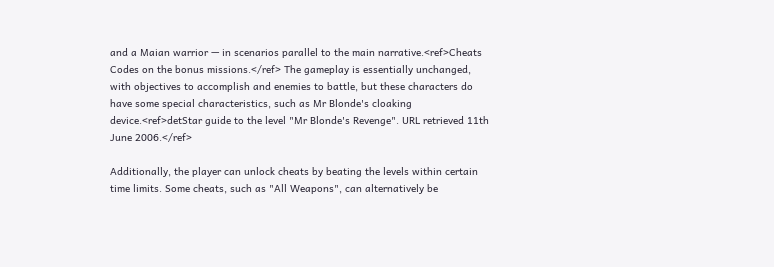and a Maian warrior — in scenarios parallel to the main narrative.<ref>Cheats Codes on the bonus missions.</ref> The gameplay is essentially unchanged, with objectives to accomplish and enemies to battle, but these characters do have some special characteristics, such as Mr Blonde's cloaking device.<ref>detStar guide to the level "Mr Blonde's Revenge". URL retrieved 11th June 2006.</ref>

Additionally, the player can unlock cheats by beating the levels within certain time limits. Some cheats, such as "All Weapons", can alternatively be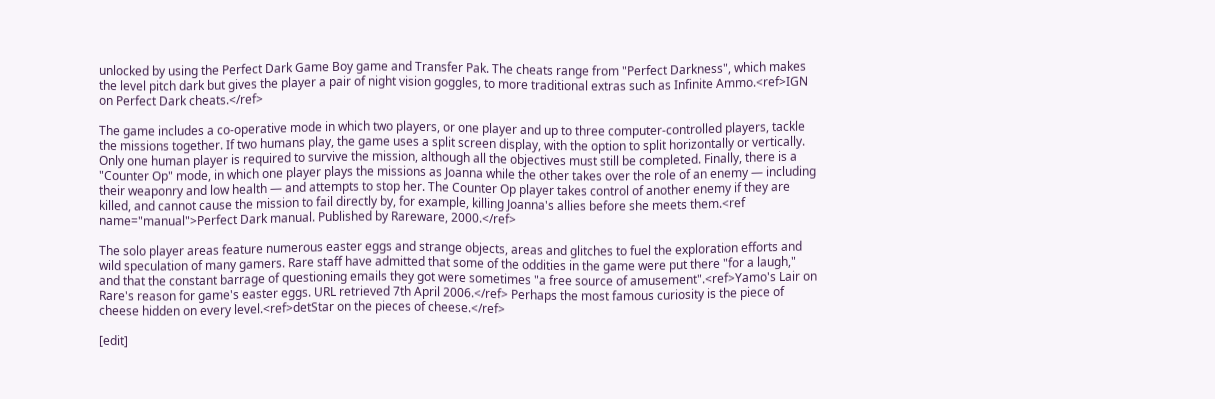unlocked by using the Perfect Dark Game Boy game and Transfer Pak. The cheats range from "Perfect Darkness", which makes the level pitch dark but gives the player a pair of night vision goggles, to more traditional extras such as Infinite Ammo.<ref>IGN on Perfect Dark cheats.</ref>

The game includes a co-operative mode in which two players, or one player and up to three computer-controlled players, tackle the missions together. If two humans play, the game uses a split screen display, with the option to split horizontally or vertically. Only one human player is required to survive the mission, although all the objectives must still be completed. Finally, there is a "Counter Op" mode, in which one player plays the missions as Joanna while the other takes over the role of an enemy — including their weaponry and low health — and attempts to stop her. The Counter Op player takes control of another enemy if they are killed, and cannot cause the mission to fail directly by, for example, killing Joanna's allies before she meets them.<ref name="manual">Perfect Dark manual. Published by Rareware, 2000.</ref>

The solo player areas feature numerous easter eggs and strange objects, areas and glitches to fuel the exploration efforts and wild speculation of many gamers. Rare staff have admitted that some of the oddities in the game were put there "for a laugh," and that the constant barrage of questioning emails they got were sometimes "a free source of amusement".<ref>Yamo's Lair on Rare's reason for game's easter eggs. URL retrieved 7th April 2006.</ref> Perhaps the most famous curiosity is the piece of cheese hidden on every level.<ref>detStar on the pieces of cheese.</ref>

[edit]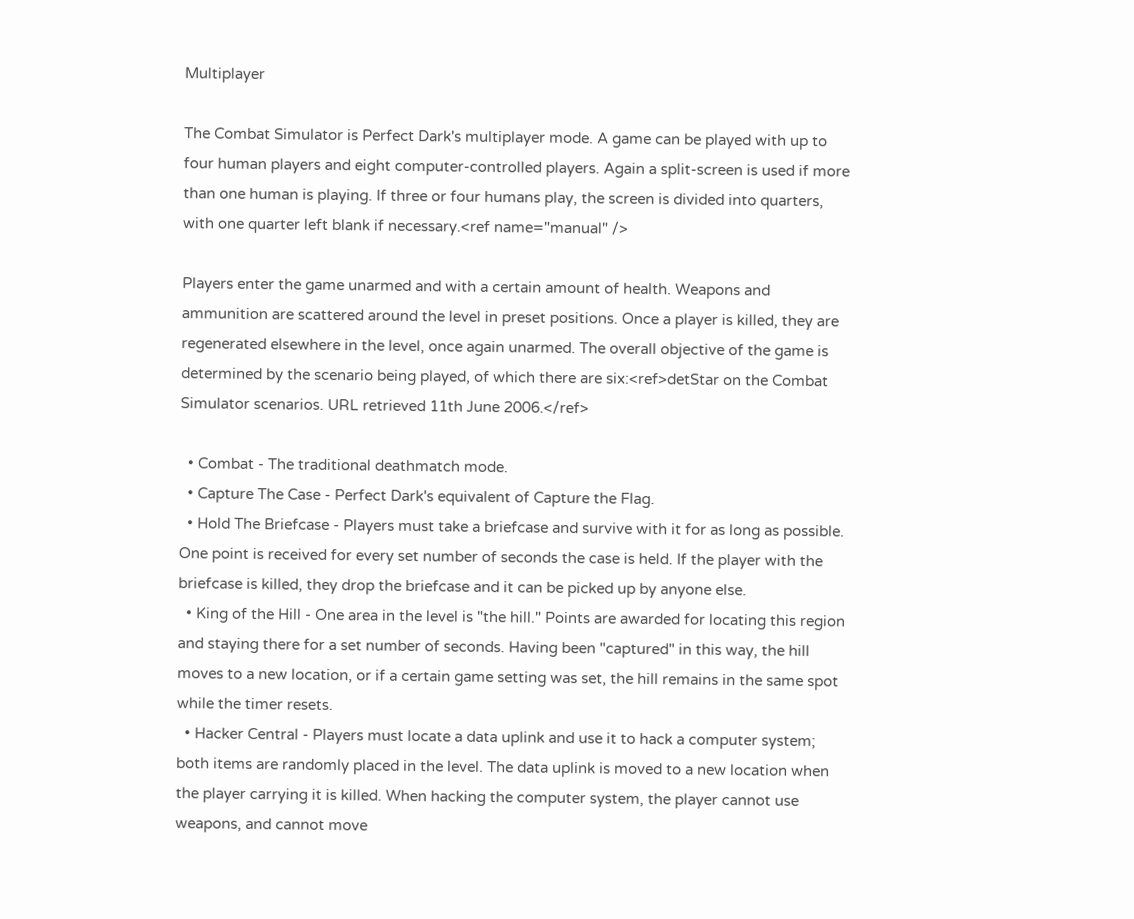Multiplayer

The Combat Simulator is Perfect Dark's multiplayer mode. A game can be played with up to four human players and eight computer-controlled players. Again a split-screen is used if more than one human is playing. If three or four humans play, the screen is divided into quarters, with one quarter left blank if necessary.<ref name="manual" />

Players enter the game unarmed and with a certain amount of health. Weapons and ammunition are scattered around the level in preset positions. Once a player is killed, they are regenerated elsewhere in the level, once again unarmed. The overall objective of the game is determined by the scenario being played, of which there are six:<ref>detStar on the Combat Simulator scenarios. URL retrieved 11th June 2006.</ref>

  • Combat - The traditional deathmatch mode.
  • Capture The Case - Perfect Dark's equivalent of Capture the Flag.
  • Hold The Briefcase - Players must take a briefcase and survive with it for as long as possible. One point is received for every set number of seconds the case is held. If the player with the briefcase is killed, they drop the briefcase and it can be picked up by anyone else.
  • King of the Hill - One area in the level is "the hill." Points are awarded for locating this region and staying there for a set number of seconds. Having been "captured" in this way, the hill moves to a new location, or if a certain game setting was set, the hill remains in the same spot while the timer resets.
  • Hacker Central - Players must locate a data uplink and use it to hack a computer system; both items are randomly placed in the level. The data uplink is moved to a new location when the player carrying it is killed. When hacking the computer system, the player cannot use weapons, and cannot move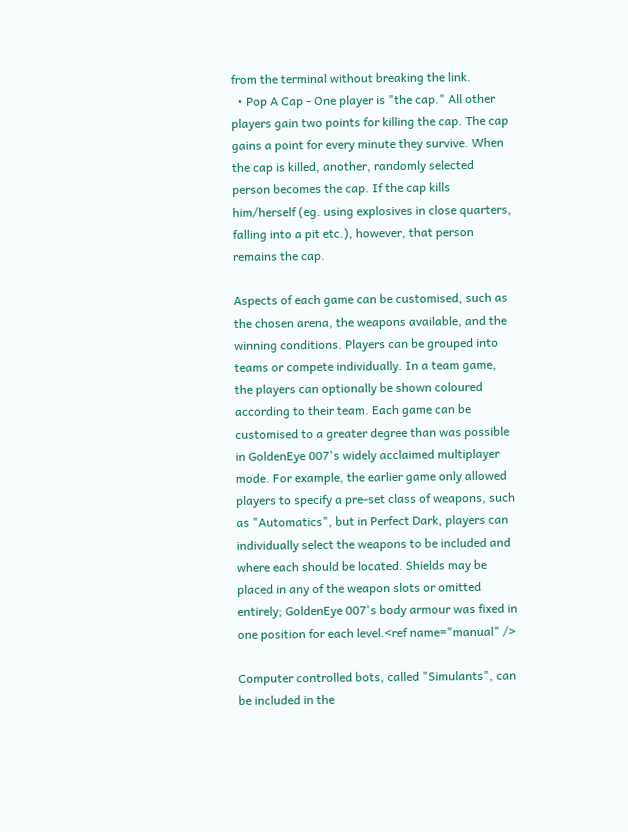from the terminal without breaking the link.
  • Pop A Cap - One player is "the cap." All other players gain two points for killing the cap. The cap gains a point for every minute they survive. When the cap is killed, another, randomly selected person becomes the cap. If the cap kills him/herself (eg. using explosives in close quarters, falling into a pit etc.), however, that person remains the cap.

Aspects of each game can be customised, such as the chosen arena, the weapons available, and the winning conditions. Players can be grouped into teams or compete individually. In a team game, the players can optionally be shown coloured according to their team. Each game can be customised to a greater degree than was possible in GoldenEye 007's widely acclaimed multiplayer mode. For example, the earlier game only allowed players to specify a pre-set class of weapons, such as "Automatics", but in Perfect Dark, players can individually select the weapons to be included and where each should be located. Shields may be placed in any of the weapon slots or omitted entirely; GoldenEye 007's body armour was fixed in one position for each level.<ref name="manual" />

Computer controlled bots, called "Simulants", can be included in the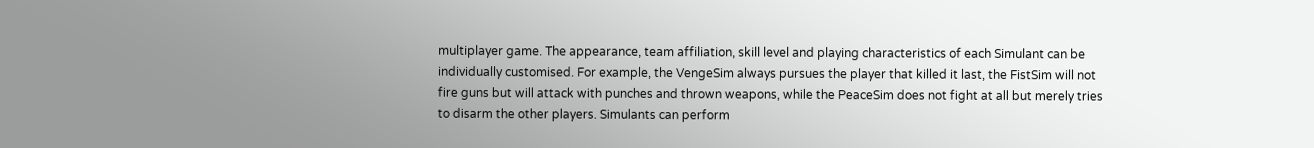multiplayer game. The appearance, team affiliation, skill level and playing characteristics of each Simulant can be individually customised. For example, the VengeSim always pursues the player that killed it last, the FistSim will not fire guns but will attack with punches and thrown weapons, while the PeaceSim does not fight at all but merely tries to disarm the other players. Simulants can perform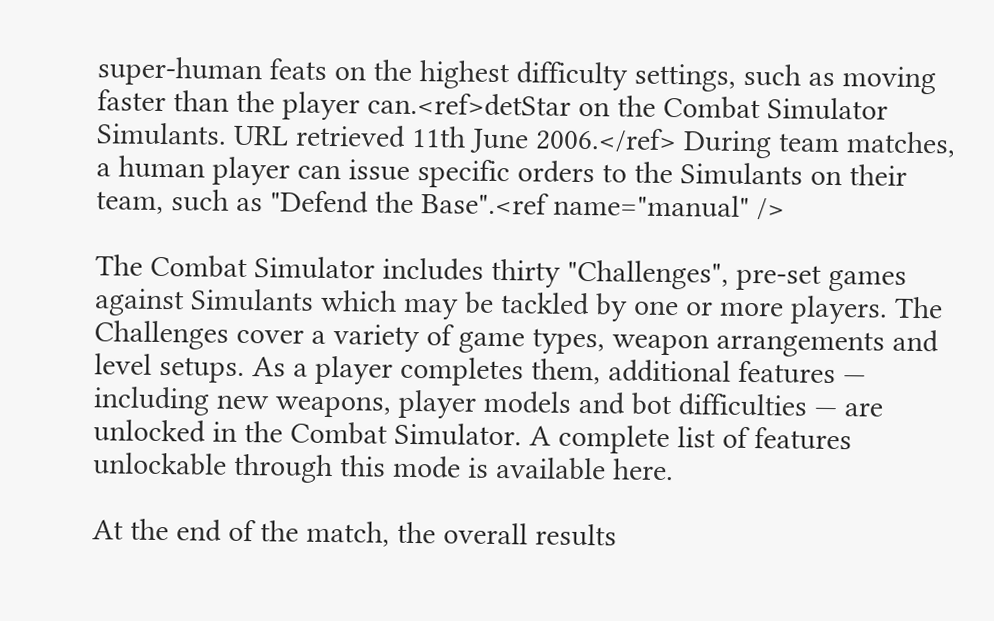super-human feats on the highest difficulty settings, such as moving faster than the player can.<ref>detStar on the Combat Simulator Simulants. URL retrieved 11th June 2006.</ref> During team matches, a human player can issue specific orders to the Simulants on their team, such as "Defend the Base".<ref name="manual" />

The Combat Simulator includes thirty "Challenges", pre-set games against Simulants which may be tackled by one or more players. The Challenges cover a variety of game types, weapon arrangements and level setups. As a player completes them, additional features — including new weapons, player models and bot difficulties — are unlocked in the Combat Simulator. A complete list of features unlockable through this mode is available here.

At the end of the match, the overall results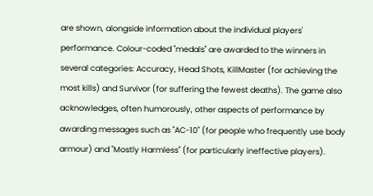are shown, alongside information about the individual players' performance. Colour-coded "medals" are awarded to the winners in several categories: Accuracy, Head Shots, KillMaster (for achieving the most kills) and Survivor (for suffering the fewest deaths). The game also acknowledges, often humorously, other aspects of performance by awarding messages such as "AC-10" (for people who frequently use body armour) and "Mostly Harmless" (for particularly ineffective players).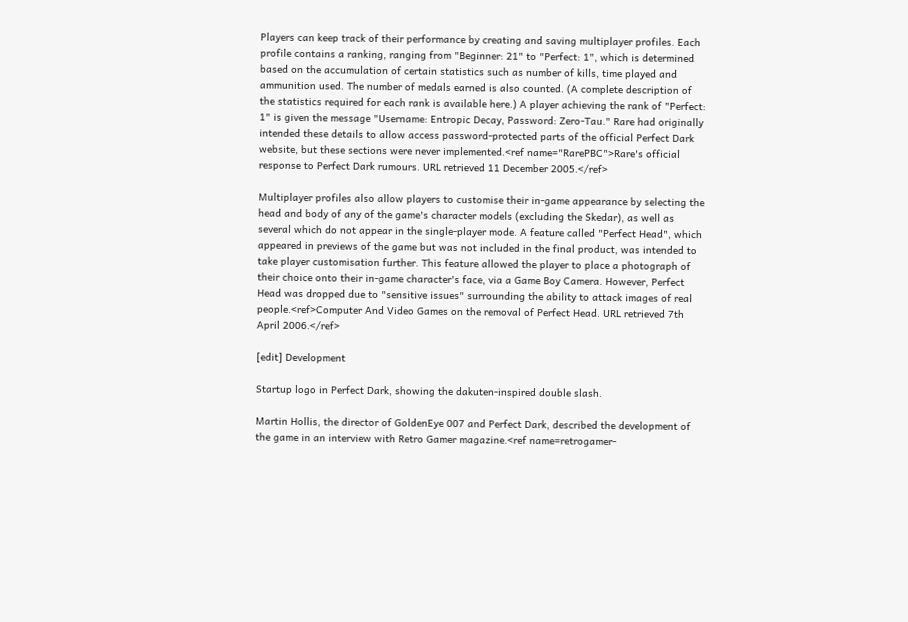Players can keep track of their performance by creating and saving multiplayer profiles. Each profile contains a ranking, ranging from "Beginner: 21" to "Perfect: 1", which is determined based on the accumulation of certain statistics such as number of kills, time played and ammunition used. The number of medals earned is also counted. (A complete description of the statistics required for each rank is available here.) A player achieving the rank of "Perfect: 1" is given the message "Username: Entropic Decay, Password: Zero-Tau." Rare had originally intended these details to allow access password-protected parts of the official Perfect Dark website, but these sections were never implemented.<ref name="RarePBC">Rare's official response to Perfect Dark rumours. URL retrieved 11 December 2005.</ref>

Multiplayer profiles also allow players to customise their in-game appearance by selecting the head and body of any of the game's character models (excluding the Skedar), as well as several which do not appear in the single-player mode. A feature called "Perfect Head", which appeared in previews of the game but was not included in the final product, was intended to take player customisation further. This feature allowed the player to place a photograph of their choice onto their in-game character's face, via a Game Boy Camera. However, Perfect Head was dropped due to "sensitive issues" surrounding the ability to attack images of real people.<ref>Computer And Video Games on the removal of Perfect Head. URL retrieved 7th April 2006.</ref>

[edit] Development

Startup logo in Perfect Dark, showing the dakuten-inspired double slash.

Martin Hollis, the director of GoldenEye 007 and Perfect Dark, described the development of the game in an interview with Retro Gamer magazine.<ref name=retrogamer-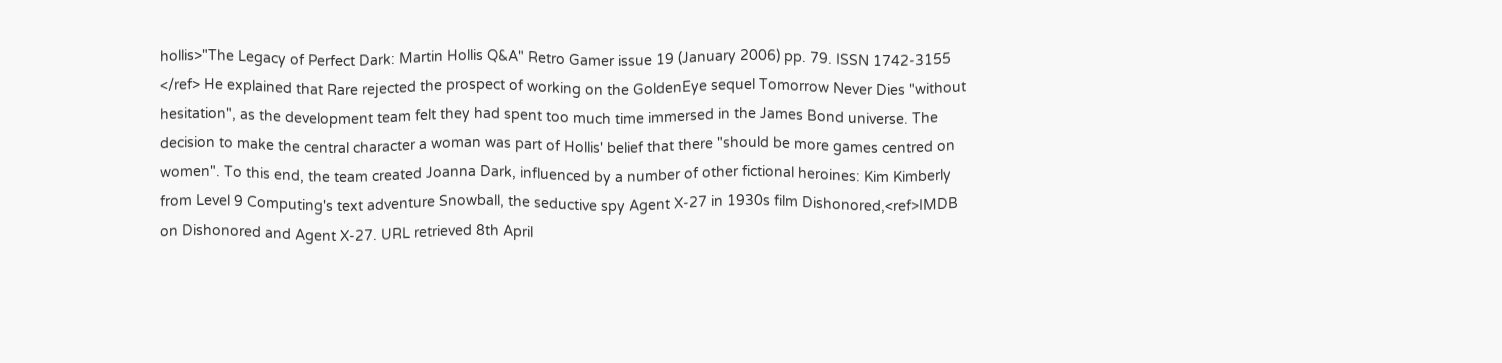hollis>"The Legacy of Perfect Dark: Martin Hollis Q&A" Retro Gamer issue 19 (January 2006) pp. 79. ISSN 1742-3155 </ref> He explained that Rare rejected the prospect of working on the GoldenEye sequel Tomorrow Never Dies "without hesitation", as the development team felt they had spent too much time immersed in the James Bond universe. The decision to make the central character a woman was part of Hollis' belief that there "should be more games centred on women". To this end, the team created Joanna Dark, influenced by a number of other fictional heroines: Kim Kimberly from Level 9 Computing's text adventure Snowball, the seductive spy Agent X-27 in 1930s film Dishonored,<ref>IMDB on Dishonored and Agent X-27. URL retrieved 8th April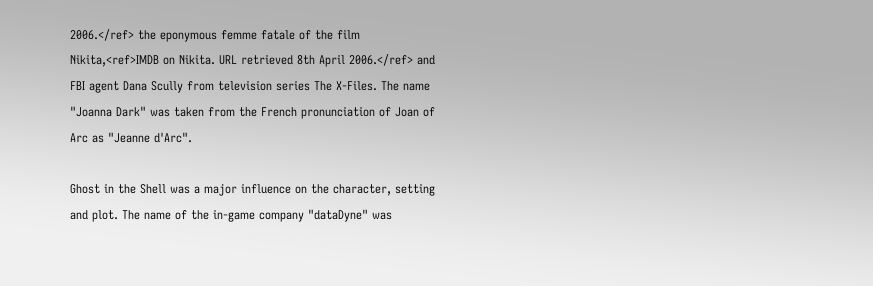2006.</ref> the eponymous femme fatale of the film Nikita,<ref>IMDB on Nikita. URL retrieved 8th April 2006.</ref> and FBI agent Dana Scully from television series The X-Files. The name "Joanna Dark" was taken from the French pronunciation of Joan of Arc as "Jeanne d'Arc".

Ghost in the Shell was a major influence on the character, setting and plot. The name of the in-game company "dataDyne" was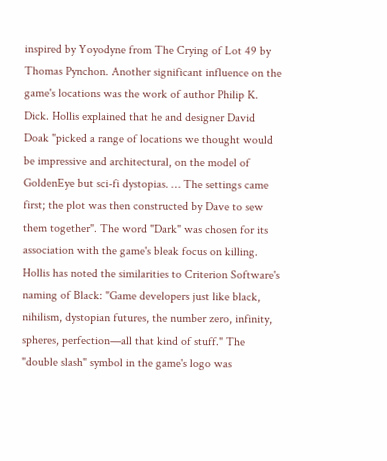inspired by Yoyodyne from The Crying of Lot 49 by Thomas Pynchon. Another significant influence on the game's locations was the work of author Philip K. Dick. Hollis explained that he and designer David Doak "picked a range of locations we thought would be impressive and architectural, on the model of GoldenEye but sci-fi dystopias. … The settings came first; the plot was then constructed by Dave to sew them together". The word "Dark" was chosen for its association with the game's bleak focus on killing. Hollis has noted the similarities to Criterion Software's naming of Black: "Game developers just like black, nihilism, dystopian futures, the number zero, infinity, spheres, perfection—all that kind of stuff." The "double slash" symbol in the game's logo was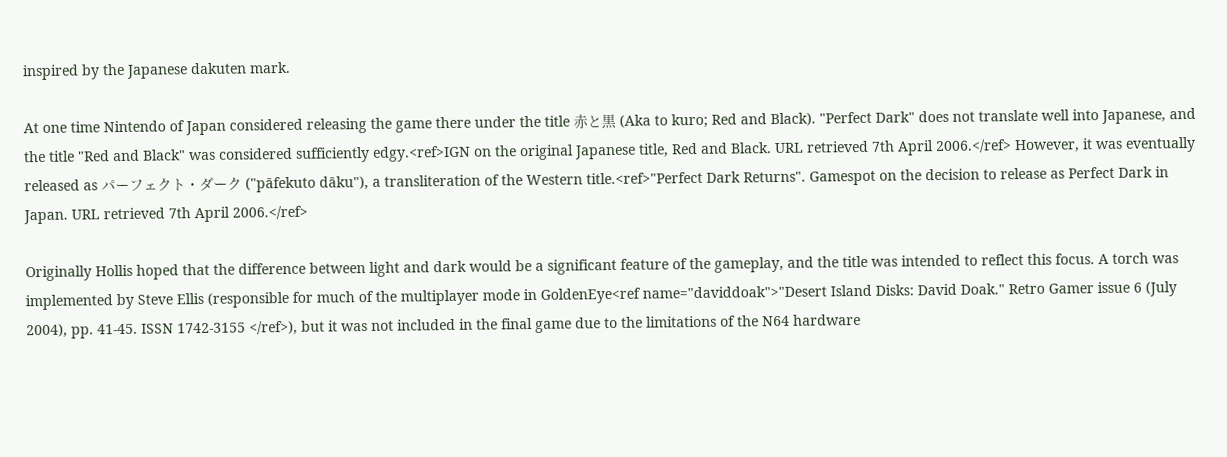inspired by the Japanese dakuten mark.

At one time Nintendo of Japan considered releasing the game there under the title 赤と黒 (Aka to kuro; Red and Black). "Perfect Dark" does not translate well into Japanese, and the title "Red and Black" was considered sufficiently edgy.<ref>IGN on the original Japanese title, Red and Black. URL retrieved 7th April 2006.</ref> However, it was eventually released as パーフェクト・ダーク ("pāfekuto dāku"), a transliteration of the Western title.<ref>"Perfect Dark Returns". Gamespot on the decision to release as Perfect Dark in Japan. URL retrieved 7th April 2006.</ref>

Originally Hollis hoped that the difference between light and dark would be a significant feature of the gameplay, and the title was intended to reflect this focus. A torch was implemented by Steve Ellis (responsible for much of the multiplayer mode in GoldenEye<ref name="daviddoak">"Desert Island Disks: David Doak." Retro Gamer issue 6 (July 2004), pp. 41-45. ISSN 1742-3155 </ref>), but it was not included in the final game due to the limitations of the N64 hardware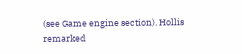(see Game engine section). Hollis remarked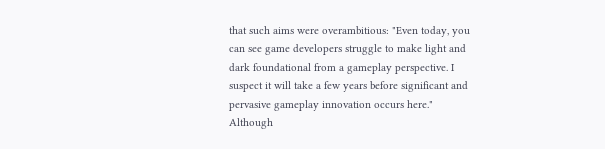that such aims were overambitious: "Even today, you can see game developers struggle to make light and dark foundational from a gameplay perspective. I suspect it will take a few years before significant and pervasive gameplay innovation occurs here." Although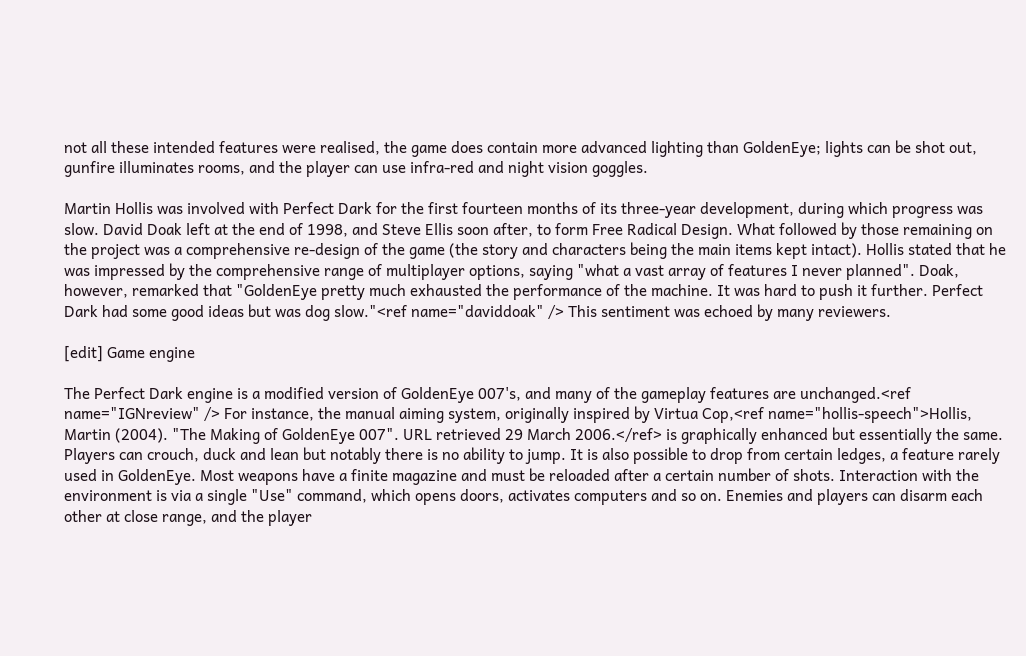not all these intended features were realised, the game does contain more advanced lighting than GoldenEye; lights can be shot out, gunfire illuminates rooms, and the player can use infra-red and night vision goggles.

Martin Hollis was involved with Perfect Dark for the first fourteen months of its three-year development, during which progress was slow. David Doak left at the end of 1998, and Steve Ellis soon after, to form Free Radical Design. What followed by those remaining on the project was a comprehensive re-design of the game (the story and characters being the main items kept intact). Hollis stated that he was impressed by the comprehensive range of multiplayer options, saying "what a vast array of features I never planned". Doak, however, remarked that "GoldenEye pretty much exhausted the performance of the machine. It was hard to push it further. Perfect Dark had some good ideas but was dog slow."<ref name="daviddoak" /> This sentiment was echoed by many reviewers.

[edit] Game engine

The Perfect Dark engine is a modified version of GoldenEye 007's, and many of the gameplay features are unchanged.<ref name="IGNreview" /> For instance, the manual aiming system, originally inspired by Virtua Cop,<ref name="hollis-speech">Hollis, Martin (2004). "The Making of GoldenEye 007". URL retrieved 29 March 2006.</ref> is graphically enhanced but essentially the same. Players can crouch, duck and lean but notably there is no ability to jump. It is also possible to drop from certain ledges, a feature rarely used in GoldenEye. Most weapons have a finite magazine and must be reloaded after a certain number of shots. Interaction with the environment is via a single "Use" command, which opens doors, activates computers and so on. Enemies and players can disarm each other at close range, and the player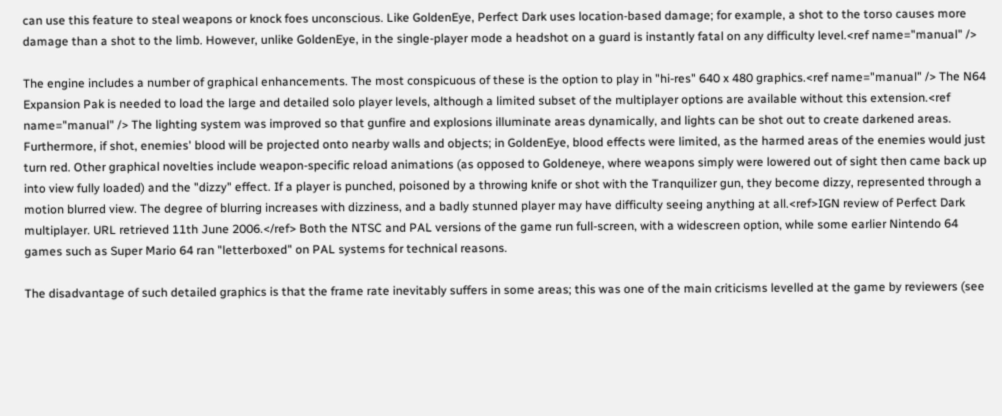can use this feature to steal weapons or knock foes unconscious. Like GoldenEye, Perfect Dark uses location-based damage; for example, a shot to the torso causes more damage than a shot to the limb. However, unlike GoldenEye, in the single-player mode a headshot on a guard is instantly fatal on any difficulty level.<ref name="manual" />

The engine includes a number of graphical enhancements. The most conspicuous of these is the option to play in "hi-res" 640 x 480 graphics.<ref name="manual" /> The N64 Expansion Pak is needed to load the large and detailed solo player levels, although a limited subset of the multiplayer options are available without this extension.<ref name="manual" /> The lighting system was improved so that gunfire and explosions illuminate areas dynamically, and lights can be shot out to create darkened areas. Furthermore, if shot, enemies' blood will be projected onto nearby walls and objects; in GoldenEye, blood effects were limited, as the harmed areas of the enemies would just turn red. Other graphical novelties include weapon-specific reload animations (as opposed to Goldeneye, where weapons simply were lowered out of sight then came back up into view fully loaded) and the "dizzy" effect. If a player is punched, poisoned by a throwing knife or shot with the Tranquilizer gun, they become dizzy, represented through a motion blurred view. The degree of blurring increases with dizziness, and a badly stunned player may have difficulty seeing anything at all.<ref>IGN review of Perfect Dark multiplayer. URL retrieved 11th June 2006.</ref> Both the NTSC and PAL versions of the game run full-screen, with a widescreen option, while some earlier Nintendo 64 games such as Super Mario 64 ran "letterboxed" on PAL systems for technical reasons.

The disadvantage of such detailed graphics is that the frame rate inevitably suffers in some areas; this was one of the main criticisms levelled at the game by reviewers (see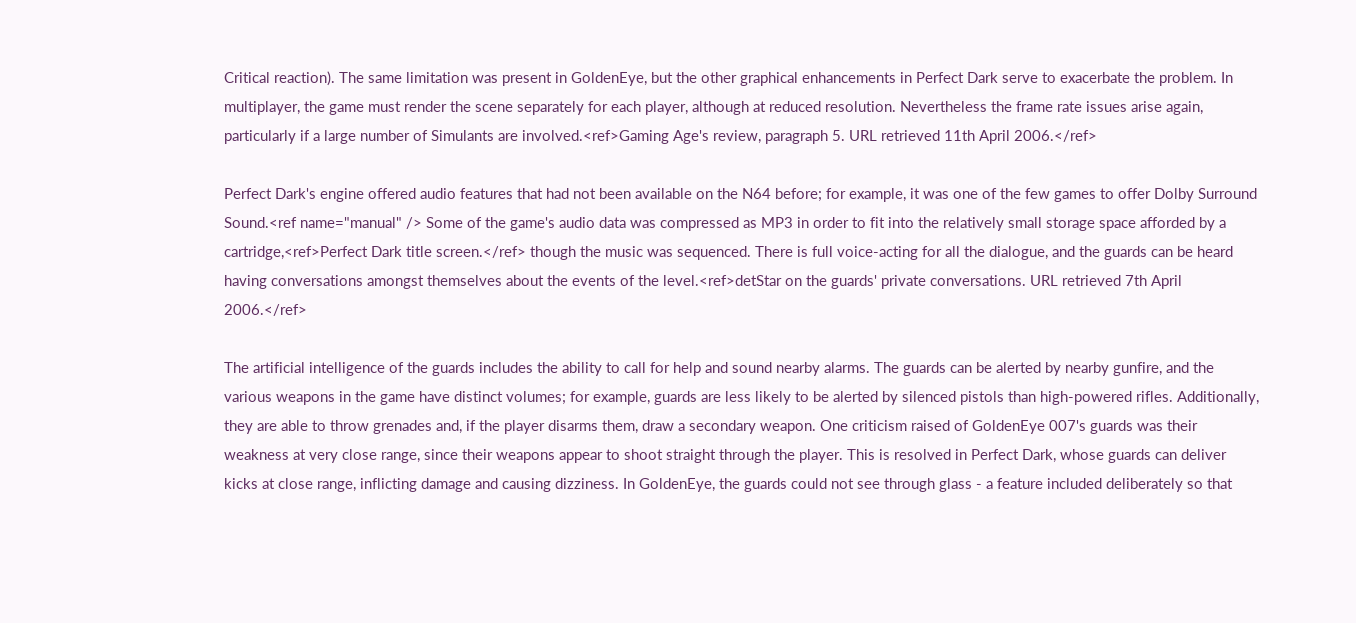Critical reaction). The same limitation was present in GoldenEye, but the other graphical enhancements in Perfect Dark serve to exacerbate the problem. In multiplayer, the game must render the scene separately for each player, although at reduced resolution. Nevertheless the frame rate issues arise again, particularly if a large number of Simulants are involved.<ref>Gaming Age's review, paragraph 5. URL retrieved 11th April 2006.</ref>

Perfect Dark's engine offered audio features that had not been available on the N64 before; for example, it was one of the few games to offer Dolby Surround Sound.<ref name="manual" /> Some of the game's audio data was compressed as MP3 in order to fit into the relatively small storage space afforded by a cartridge,<ref>Perfect Dark title screen.</ref> though the music was sequenced. There is full voice-acting for all the dialogue, and the guards can be heard having conversations amongst themselves about the events of the level.<ref>detStar on the guards' private conversations. URL retrieved 7th April 2006.</ref>

The artificial intelligence of the guards includes the ability to call for help and sound nearby alarms. The guards can be alerted by nearby gunfire, and the various weapons in the game have distinct volumes; for example, guards are less likely to be alerted by silenced pistols than high-powered rifles. Additionally, they are able to throw grenades and, if the player disarms them, draw a secondary weapon. One criticism raised of GoldenEye 007's guards was their weakness at very close range, since their weapons appear to shoot straight through the player. This is resolved in Perfect Dark, whose guards can deliver kicks at close range, inflicting damage and causing dizziness. In GoldenEye, the guards could not see through glass - a feature included deliberately so that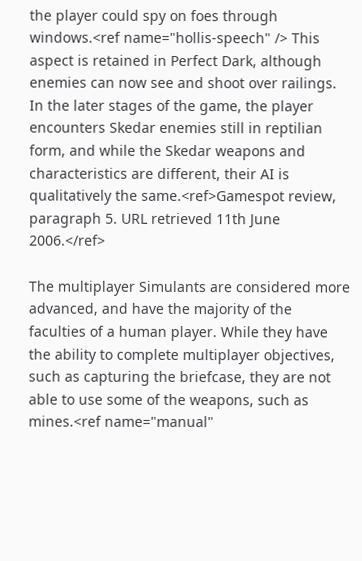the player could spy on foes through windows.<ref name="hollis-speech" /> This aspect is retained in Perfect Dark, although enemies can now see and shoot over railings. In the later stages of the game, the player encounters Skedar enemies still in reptilian form, and while the Skedar weapons and characteristics are different, their AI is qualitatively the same.<ref>Gamespot review, paragraph 5. URL retrieved 11th June 2006.</ref>

The multiplayer Simulants are considered more advanced, and have the majority of the faculties of a human player. While they have the ability to complete multiplayer objectives, such as capturing the briefcase, they are not able to use some of the weapons, such as mines.<ref name="manual"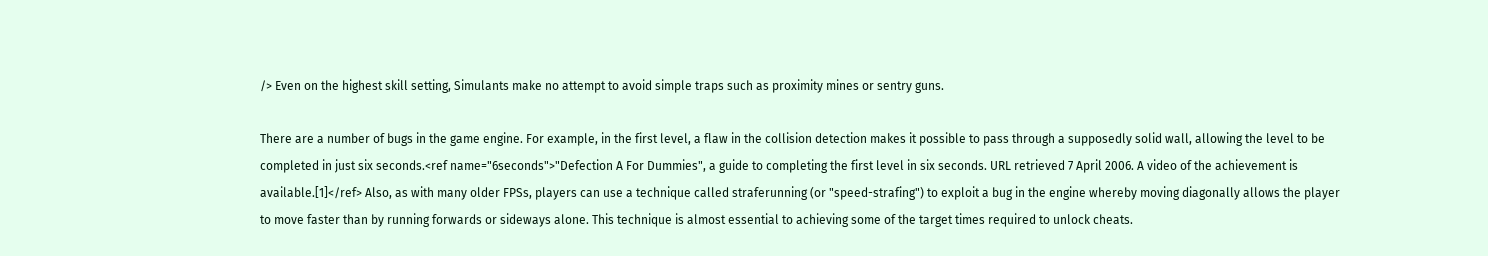/> Even on the highest skill setting, Simulants make no attempt to avoid simple traps such as proximity mines or sentry guns.

There are a number of bugs in the game engine. For example, in the first level, a flaw in the collision detection makes it possible to pass through a supposedly solid wall, allowing the level to be completed in just six seconds.<ref name="6seconds">"Defection A For Dummies", a guide to completing the first level in six seconds. URL retrieved 7 April 2006. A video of the achievement is available.[1]</ref> Also, as with many older FPSs, players can use a technique called straferunning (or "speed-strafing") to exploit a bug in the engine whereby moving diagonally allows the player to move faster than by running forwards or sideways alone. This technique is almost essential to achieving some of the target times required to unlock cheats.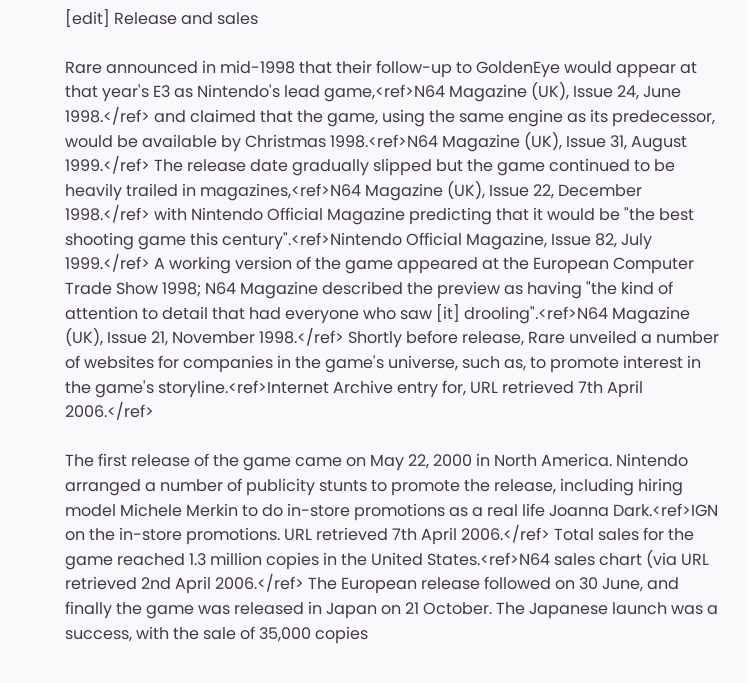[edit] Release and sales

Rare announced in mid-1998 that their follow-up to GoldenEye would appear at that year's E3 as Nintendo's lead game,<ref>N64 Magazine (UK), Issue 24, June 1998.</ref> and claimed that the game, using the same engine as its predecessor, would be available by Christmas 1998.<ref>N64 Magazine (UK), Issue 31, August 1999.</ref> The release date gradually slipped but the game continued to be heavily trailed in magazines,<ref>N64 Magazine (UK), Issue 22, December 1998.</ref> with Nintendo Official Magazine predicting that it would be "the best shooting game this century".<ref>Nintendo Official Magazine, Issue 82, July 1999.</ref> A working version of the game appeared at the European Computer Trade Show 1998; N64 Magazine described the preview as having "the kind of attention to detail that had everyone who saw [it] drooling".<ref>N64 Magazine (UK), Issue 21, November 1998.</ref> Shortly before release, Rare unveiled a number of websites for companies in the game's universe, such as, to promote interest in the game's storyline.<ref>Internet Archive entry for, URL retrieved 7th April 2006.</ref>

The first release of the game came on May 22, 2000 in North America. Nintendo arranged a number of publicity stunts to promote the release, including hiring model Michele Merkin to do in-store promotions as a real life Joanna Dark.<ref>IGN on the in-store promotions. URL retrieved 7th April 2006.</ref> Total sales for the game reached 1.3 million copies in the United States.<ref>N64 sales chart (via URL retrieved 2nd April 2006.</ref> The European release followed on 30 June, and finally the game was released in Japan on 21 October. The Japanese launch was a success, with the sale of 35,000 copies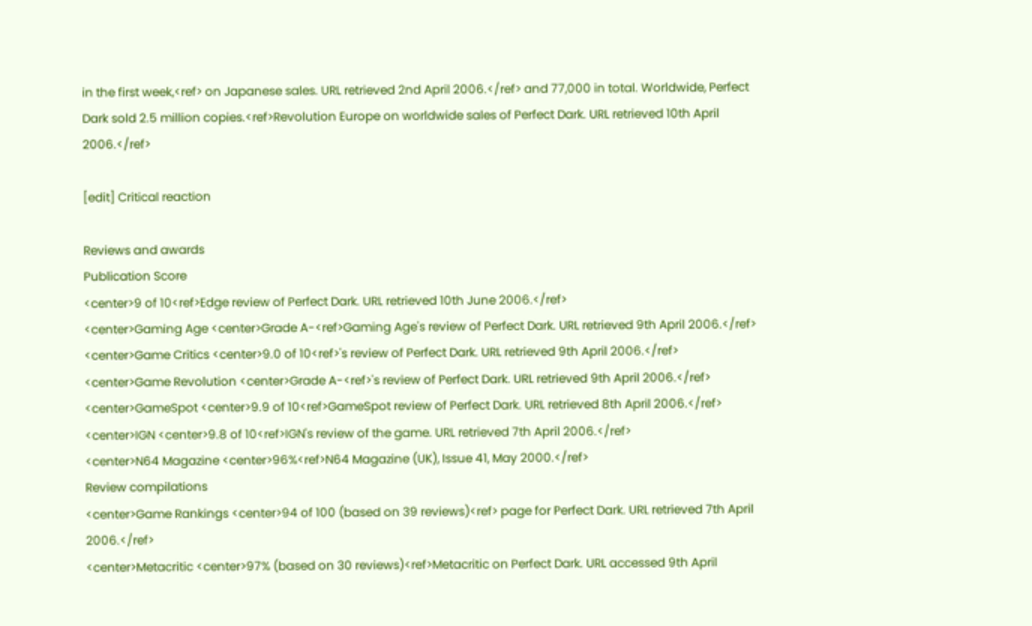in the first week,<ref> on Japanese sales. URL retrieved 2nd April 2006.</ref> and 77,000 in total. Worldwide, Perfect Dark sold 2.5 million copies.<ref>Revolution Europe on worldwide sales of Perfect Dark. URL retrieved 10th April 2006.</ref>

[edit] Critical reaction

Reviews and awards
Publication Score
<center>9 of 10<ref>Edge review of Perfect Dark. URL retrieved 10th June 2006.</ref>
<center>Gaming Age <center>Grade A-<ref>Gaming Age's review of Perfect Dark. URL retrieved 9th April 2006.</ref>
<center>Game Critics <center>9.0 of 10<ref>'s review of Perfect Dark. URL retrieved 9th April 2006.</ref>
<center>Game Revolution <center>Grade A-<ref>'s review of Perfect Dark. URL retrieved 9th April 2006.</ref>
<center>GameSpot <center>9.9 of 10<ref>GameSpot review of Perfect Dark. URL retrieved 8th April 2006.</ref>
<center>IGN <center>9.8 of 10<ref>IGN's review of the game. URL retrieved 7th April 2006.</ref>
<center>N64 Magazine <center>96%<ref>N64 Magazine (UK), Issue 41, May 2000.</ref>
Review compilations
<center>Game Rankings <center>94 of 100 (based on 39 reviews)<ref> page for Perfect Dark. URL retrieved 7th April 2006.</ref>
<center>Metacritic <center>97% (based on 30 reviews)<ref>Metacritic on Perfect Dark. URL accessed 9th April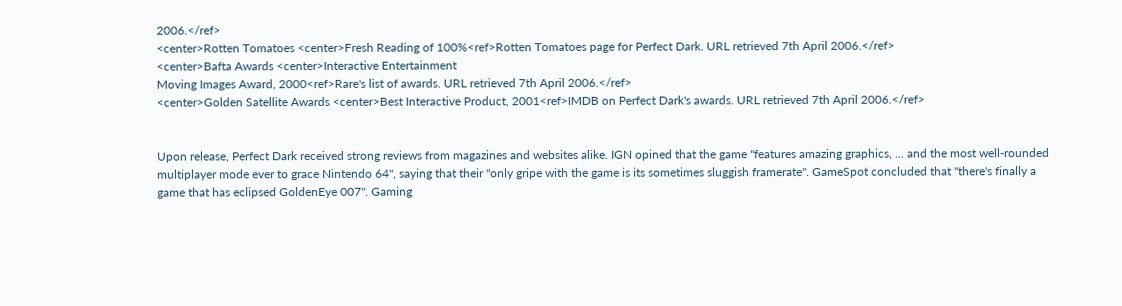2006.</ref>
<center>Rotten Tomatoes <center>Fresh Reading of 100%<ref>Rotten Tomatoes page for Perfect Dark. URL retrieved 7th April 2006.</ref>
<center>Bafta Awards <center>Interactive Entertainment
Moving Images Award, 2000<ref>Rare's list of awards. URL retrieved 7th April 2006.</ref>
<center>Golden Satellite Awards <center>Best Interactive Product, 2001<ref>IMDB on Perfect Dark's awards. URL retrieved 7th April 2006.</ref>


Upon release, Perfect Dark received strong reviews from magazines and websites alike. IGN opined that the game "features amazing graphics, ... and the most well-rounded multiplayer mode ever to grace Nintendo 64", saying that their "only gripe with the game is its sometimes sluggish framerate". GameSpot concluded that "there's finally a game that has eclipsed GoldenEye 007". Gaming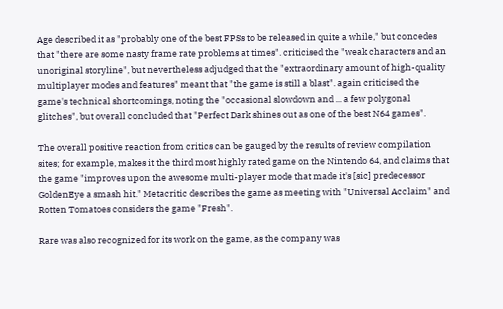Age described it as "probably one of the best FPSs to be released in quite a while," but concedes that "there are some nasty frame rate problems at times". criticised the "weak characters and an unoriginal storyline", but nevertheless adjudged that the "extraordinary amount of high-quality multiplayer modes and features" meant that "the game is still a blast". again criticised the game's technical shortcomings, noting the "occasional slowdown and ... a few polygonal glitches", but overall concluded that "Perfect Dark shines out as one of the best N64 games".

The overall positive reaction from critics can be gauged by the results of review compilation sites; for example, makes it the third most highly rated game on the Nintendo 64, and claims that the game "improves upon the awesome multi-player mode that made it's [sic] predecessor GoldenEye a smash hit." Metacritic describes the game as meeting with "Universal Acclaim" and Rotten Tomatoes considers the game "Fresh".

Rare was also recognized for its work on the game, as the company was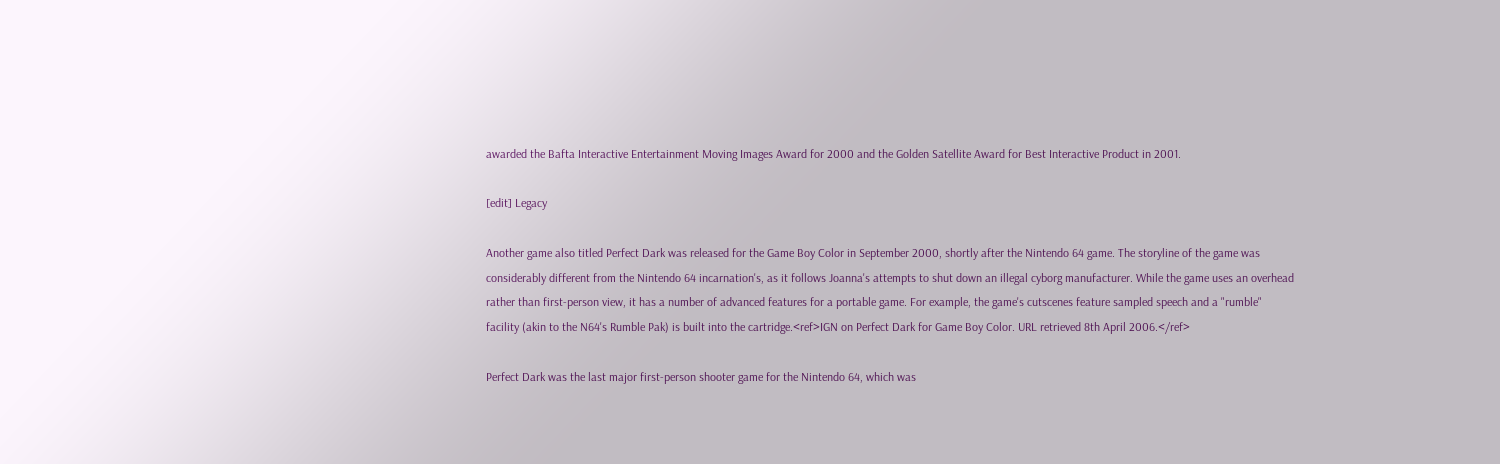awarded the Bafta Interactive Entertainment Moving Images Award for 2000 and the Golden Satellite Award for Best Interactive Product in 2001.

[edit] Legacy

Another game also titled Perfect Dark was released for the Game Boy Color in September 2000, shortly after the Nintendo 64 game. The storyline of the game was considerably different from the Nintendo 64 incarnation's, as it follows Joanna's attempts to shut down an illegal cyborg manufacturer. While the game uses an overhead rather than first-person view, it has a number of advanced features for a portable game. For example, the game's cutscenes feature sampled speech and a "rumble" facility (akin to the N64's Rumble Pak) is built into the cartridge.<ref>IGN on Perfect Dark for Game Boy Color. URL retrieved 8th April 2006.</ref>

Perfect Dark was the last major first-person shooter game for the Nintendo 64, which was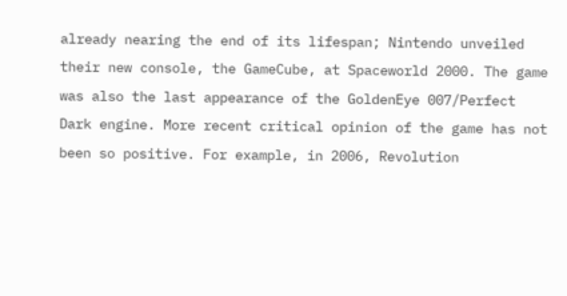already nearing the end of its lifespan; Nintendo unveiled their new console, the GameCube, at Spaceworld 2000. The game was also the last appearance of the GoldenEye 007/Perfect Dark engine. More recent critical opinion of the game has not been so positive. For example, in 2006, Revolution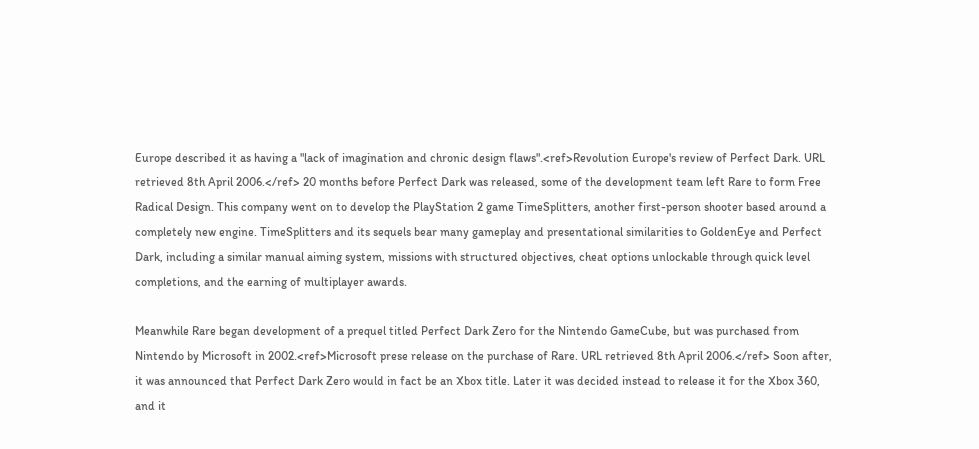Europe described it as having a "lack of imagination and chronic design flaws".<ref>Revolution Europe's review of Perfect Dark. URL retrieved 8th April 2006.</ref> 20 months before Perfect Dark was released, some of the development team left Rare to form Free Radical Design. This company went on to develop the PlayStation 2 game TimeSplitters, another first-person shooter based around a completely new engine. TimeSplitters and its sequels bear many gameplay and presentational similarities to GoldenEye and Perfect Dark, including a similar manual aiming system, missions with structured objectives, cheat options unlockable through quick level completions, and the earning of multiplayer awards.

Meanwhile Rare began development of a prequel titled Perfect Dark Zero for the Nintendo GameCube, but was purchased from Nintendo by Microsoft in 2002.<ref>Microsoft prese release on the purchase of Rare. URL retrieved 8th April 2006.</ref> Soon after, it was announced that Perfect Dark Zero would in fact be an Xbox title. Later it was decided instead to release it for the Xbox 360, and it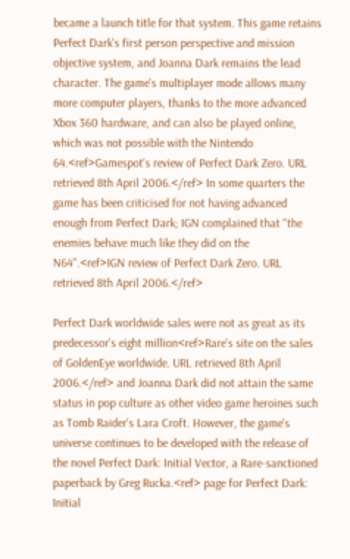became a launch title for that system. This game retains Perfect Dark's first person perspective and mission objective system, and Joanna Dark remains the lead character. The game's multiplayer mode allows many more computer players, thanks to the more advanced Xbox 360 hardware, and can also be played online, which was not possible with the Nintendo 64.<ref>Gamespot's review of Perfect Dark Zero. URL retrieved 8th April 2006.</ref> In some quarters the game has been criticised for not having advanced enough from Perfect Dark; IGN complained that "the enemies behave much like they did on the N64".<ref>IGN review of Perfect Dark Zero. URL retrieved 8th April 2006.</ref>

Perfect Dark worldwide sales were not as great as its predecessor's eight million<ref>Rare's site on the sales of GoldenEye worldwide. URL retrieved 8th April 2006.</ref> and Joanna Dark did not attain the same status in pop culture as other video game heroines such as Tomb Raider's Lara Croft. However, the game's universe continues to be developed with the release of the novel Perfect Dark: Initial Vector, a Rare-sanctioned paperback by Greg Rucka.<ref> page for Perfect Dark: Initial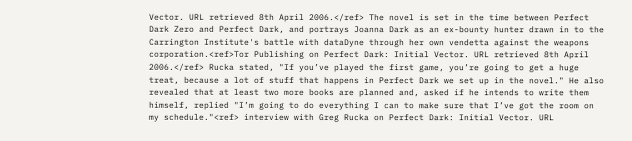Vector. URL retrieved 8th April 2006.</ref> The novel is set in the time between Perfect Dark Zero and Perfect Dark, and portrays Joanna Dark as an ex-bounty hunter drawn in to the Carrington Institute's battle with dataDyne through her own vendetta against the weapons corporation.<ref>Tor Publishing on Perfect Dark: Initial Vector. URL retrieved 8th April 2006.</ref> Rucka stated, "If you’ve played the first game, you’re going to get a huge treat, because a lot of stuff that happens in Perfect Dark we set up in the novel." He also revealed that at least two more books are planned and, asked if he intends to write them himself, replied "I’m going to do everything I can to make sure that I’ve got the room on my schedule."<ref> interview with Greg Rucka on Perfect Dark: Initial Vector. URL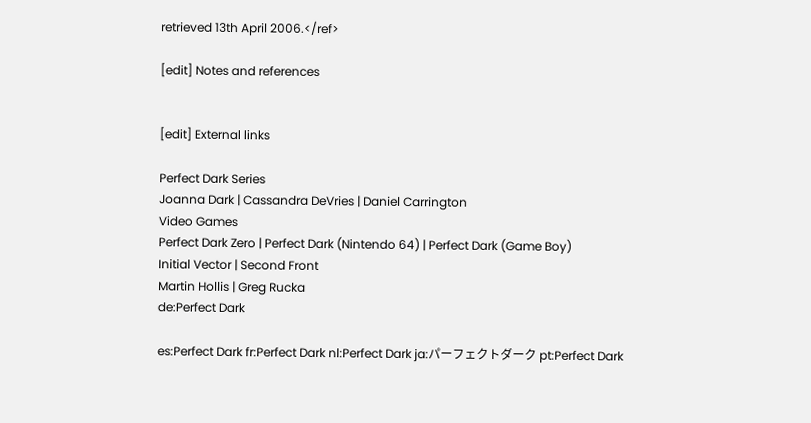retrieved 13th April 2006.</ref>

[edit] Notes and references


[edit] External links

Perfect Dark Series
Joanna Dark | Cassandra DeVries | Daniel Carrington
Video Games
Perfect Dark Zero | Perfect Dark (Nintendo 64) | Perfect Dark (Game Boy)
Initial Vector | Second Front
Martin Hollis | Greg Rucka
de:Perfect Dark

es:Perfect Dark fr:Perfect Dark nl:Perfect Dark ja:パーフェクトダーク pt:Perfect Dark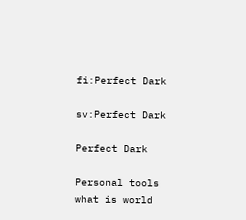fi:Perfect Dark

sv:Perfect Dark

Perfect Dark

Personal tools
what is world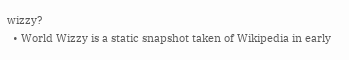wizzy?
  • World Wizzy is a static snapshot taken of Wikipedia in early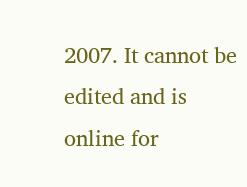2007. It cannot be edited and is online for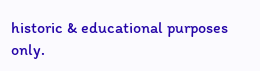historic & educational purposes only.